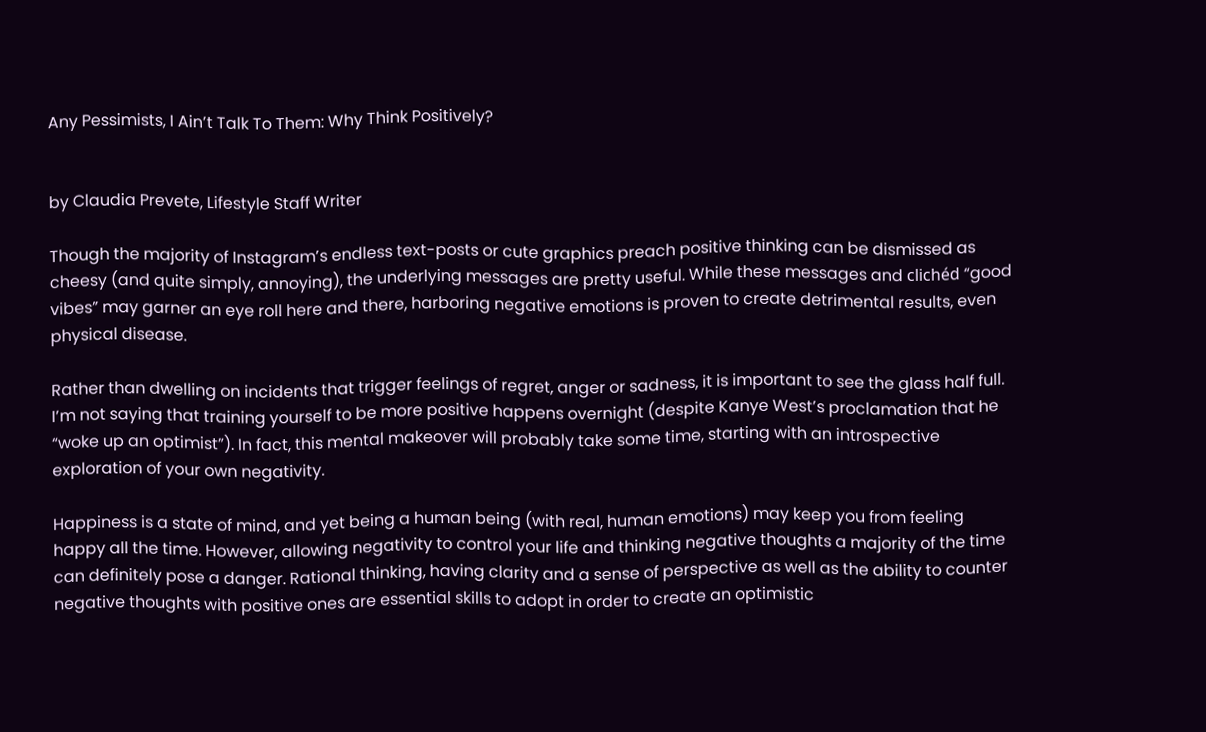Any Pessimists, I Ain’t Talk To Them: Why Think Positively?


by Claudia Prevete, Lifestyle Staff Writer

Though the majority of Instagram’s endless text-posts or cute graphics preach positive thinking can be dismissed as cheesy (and quite simply, annoying), the underlying messages are pretty useful. While these messages and clichéd “good vibes” may garner an eye roll here and there, harboring negative emotions is proven to create detrimental results, even physical disease.

Rather than dwelling on incidents that trigger feelings of regret, anger or sadness, it is important to see the glass half full. I’m not saying that training yourself to be more positive happens overnight (despite Kanye West’s proclamation that he “woke up an optimist”). In fact, this mental makeover will probably take some time, starting with an introspective exploration of your own negativity.

Happiness is a state of mind, and yet being a human being (with real, human emotions) may keep you from feeling happy all the time. However, allowing negativity to control your life and thinking negative thoughts a majority of the time can definitely pose a danger. Rational thinking, having clarity and a sense of perspective as well as the ability to counter negative thoughts with positive ones are essential skills to adopt in order to create an optimistic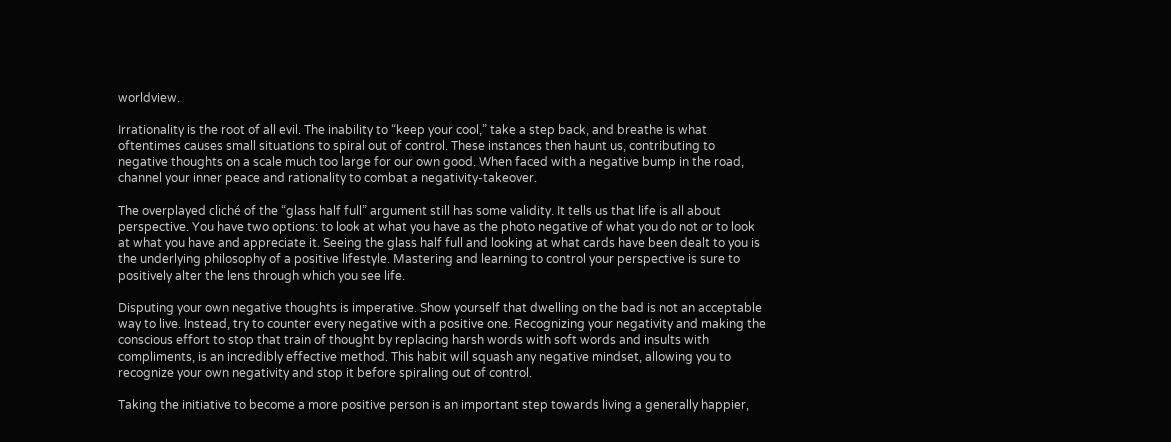worldview.

Irrationality is the root of all evil. The inability to “keep your cool,” take a step back, and breathe is what oftentimes causes small situations to spiral out of control. These instances then haunt us, contributing to negative thoughts on a scale much too large for our own good. When faced with a negative bump in the road, channel your inner peace and rationality to combat a negativity-takeover.

The overplayed cliché of the “glass half full” argument still has some validity. It tells us that life is all about perspective. You have two options: to look at what you have as the photo negative of what you do not or to look at what you have and appreciate it. Seeing the glass half full and looking at what cards have been dealt to you is the underlying philosophy of a positive lifestyle. Mastering and learning to control your perspective is sure to positively alter the lens through which you see life.

Disputing your own negative thoughts is imperative. Show yourself that dwelling on the bad is not an acceptable way to live. Instead, try to counter every negative with a positive one. Recognizing your negativity and making the conscious effort to stop that train of thought by replacing harsh words with soft words and insults with compliments, is an incredibly effective method. This habit will squash any negative mindset, allowing you to recognize your own negativity and stop it before spiraling out of control.

Taking the initiative to become a more positive person is an important step towards living a generally happier,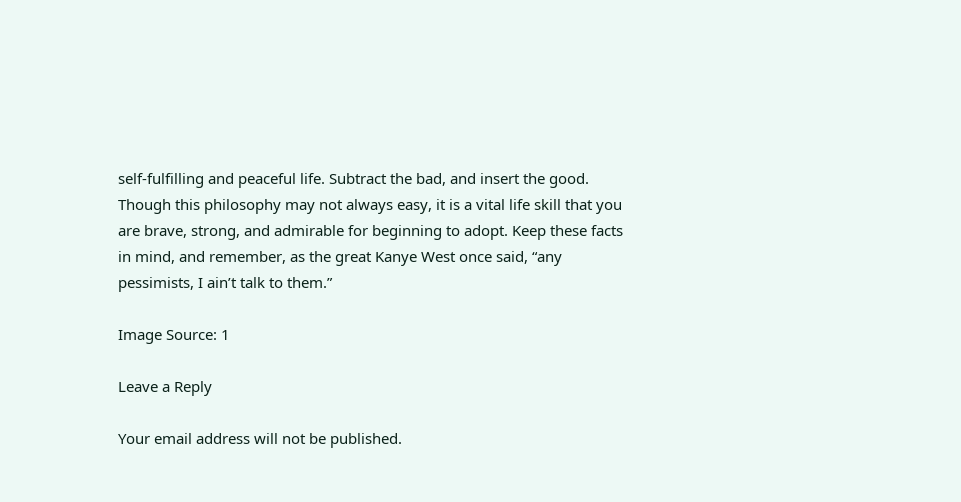self-fulfilling and peaceful life. Subtract the bad, and insert the good. Though this philosophy may not always easy, it is a vital life skill that you are brave, strong, and admirable for beginning to adopt. Keep these facts in mind, and remember, as the great Kanye West once said, “any pessimists, I ain’t talk to them.”

Image Source: 1

Leave a Reply

Your email address will not be published.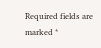Required fields are marked *